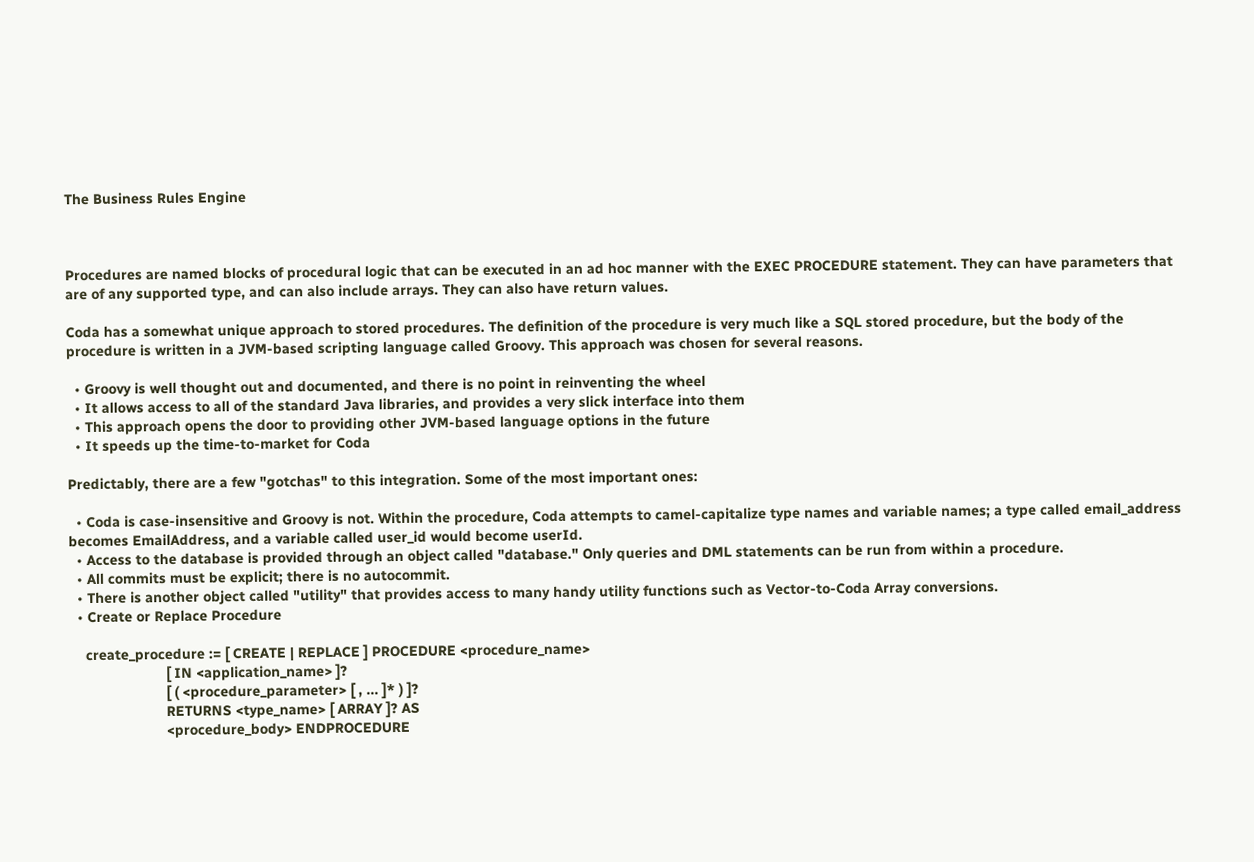The Business Rules Engine



Procedures are named blocks of procedural logic that can be executed in an ad hoc manner with the EXEC PROCEDURE statement. They can have parameters that are of any supported type, and can also include arrays. They can also have return values.

Coda has a somewhat unique approach to stored procedures. The definition of the procedure is very much like a SQL stored procedure, but the body of the procedure is written in a JVM-based scripting language called Groovy. This approach was chosen for several reasons.

  • Groovy is well thought out and documented, and there is no point in reinventing the wheel
  • It allows access to all of the standard Java libraries, and provides a very slick interface into them
  • This approach opens the door to providing other JVM-based language options in the future
  • It speeds up the time-to-market for Coda

Predictably, there are a few "gotchas" to this integration. Some of the most important ones:

  • Coda is case-insensitive and Groovy is not. Within the procedure, Coda attempts to camel-capitalize type names and variable names; a type called email_address becomes EmailAddress, and a variable called user_id would become userId.
  • Access to the database is provided through an object called "database." Only queries and DML statements can be run from within a procedure.
  • All commits must be explicit; there is no autocommit.
  • There is another object called "utility" that provides access to many handy utility functions such as Vector-to-Coda Array conversions.
  • Create or Replace Procedure

    create_procedure := [ CREATE | REPLACE ] PROCEDURE <procedure_name>
                        [ IN <application_name> ]?
                        [ ( <procedure_parameter> [ , ... ]* ) ]?
                        RETURNS <type_name> [ ARRAY ]? AS
                        <procedure_body> ENDPROCEDURE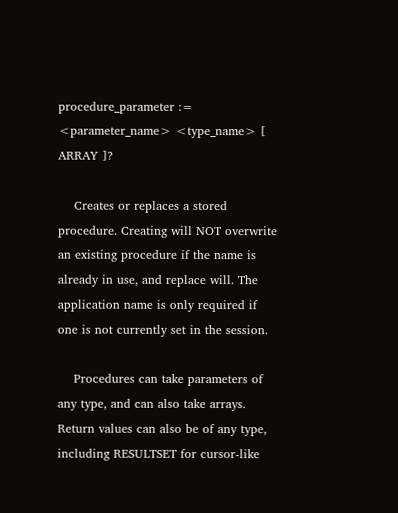procedure_parameter := <parameter_name> <type_name> [ ARRAY ]?

    Creates or replaces a stored procedure. Creating will NOT overwrite an existing procedure if the name is already in use, and replace will. The application name is only required if one is not currently set in the session.

    Procedures can take parameters of any type, and can also take arrays. Return values can also be of any type, including RESULTSET for cursor-like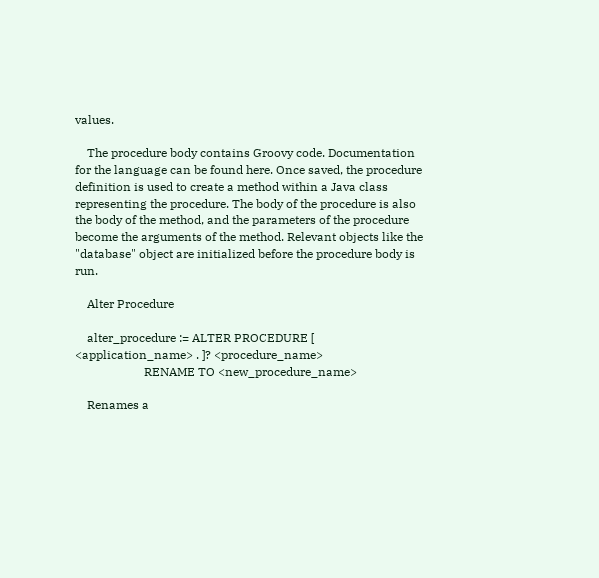values.

    The procedure body contains Groovy code. Documentation for the language can be found here. Once saved, the procedure definition is used to create a method within a Java class representing the procedure. The body of the procedure is also the body of the method, and the parameters of the procedure become the arguments of the method. Relevant objects like the "database" object are initialized before the procedure body is run.

    Alter Procedure

    alter_procedure := ALTER PROCEDURE [ <application_name> . ]? <procedure_name>
                       RENAME TO <new_procedure_name>

    Renames a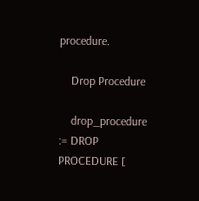procedure.

    Drop Procedure

    drop_procedure := DROP PROCEDURE [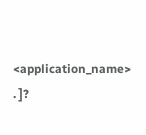<application_name> . ]?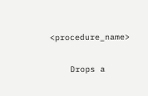<procedure_name>

    Drops a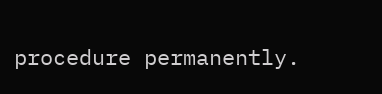procedure permanently.